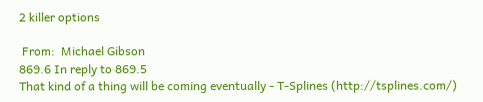2 killer options

 From:  Michael Gibson
869.6 In reply to 869.5
That kind of a thing will be coming eventually - T-Splines (http://tsplines.com/)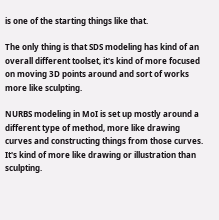is one of the starting things like that.

The only thing is that SDS modeling has kind of an overall different toolset, it's kind of more focused on moving 3D points around and sort of works more like sculpting.

NURBS modeling in MoI is set up mostly around a different type of method, more like drawing curves and constructing things from those curves. It's kind of more like drawing or illustration than sculpting.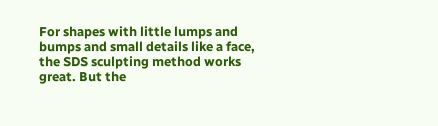For shapes with little lumps and bumps and small details like a face, the SDS sculpting method works great. But the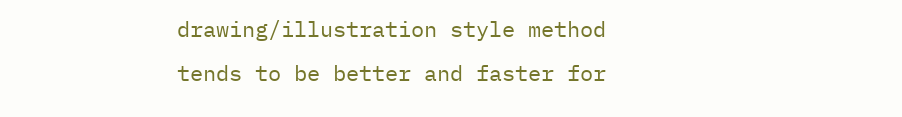drawing/illustration style method tends to be better and faster for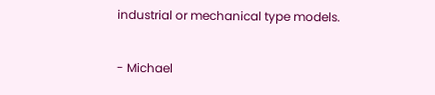industrial or mechanical type models.

- Michael